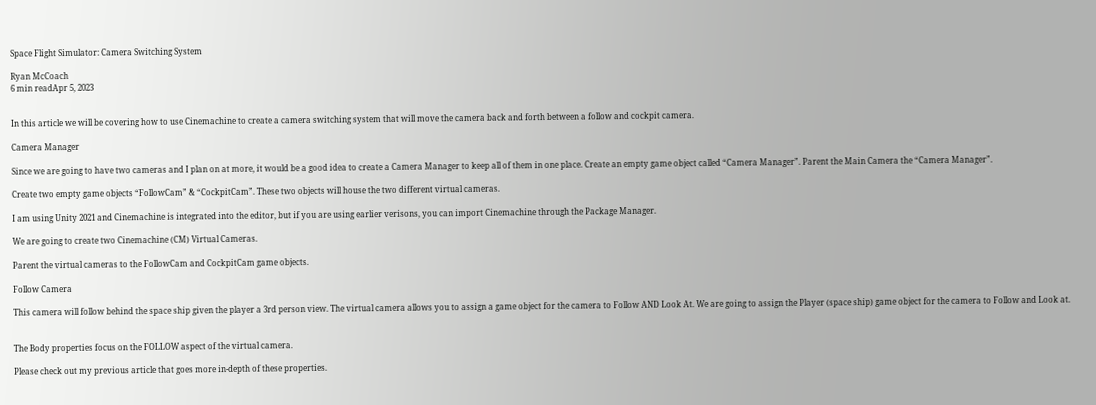Space Flight Simulator: Camera Switching System

Ryan McCoach
6 min readApr 5, 2023


In this article we will be covering how to use Cinemachine to create a camera switching system that will move the camera back and forth between a follow and cockpit camera.

Camera Manager

Since we are going to have two cameras and I plan on at more, it would be a good idea to create a Camera Manager to keep all of them in one place. Create an empty game object called “Camera Manager”. Parent the Main Camera the “Camera Manager”.

Create two empty game objects “FollowCam” & “CockpitCam”. These two objects will house the two different virtual cameras.

I am using Unity 2021 and Cinemachine is integrated into the editor, but if you are using earlier verisons, you can import Cinemachine through the Package Manager.

We are going to create two Cinemachine (CM) Virtual Cameras.

Parent the virtual cameras to the FollowCam and CockpitCam game objects.

Follow Camera

This camera will follow behind the space ship given the player a 3rd person view. The virtual camera allows you to assign a game object for the camera to Follow AND Look At. We are going to assign the Player (space ship) game object for the camera to Follow and Look at.


The Body properties focus on the FOLLOW aspect of the virtual camera.

Please check out my previous article that goes more in-depth of these properties.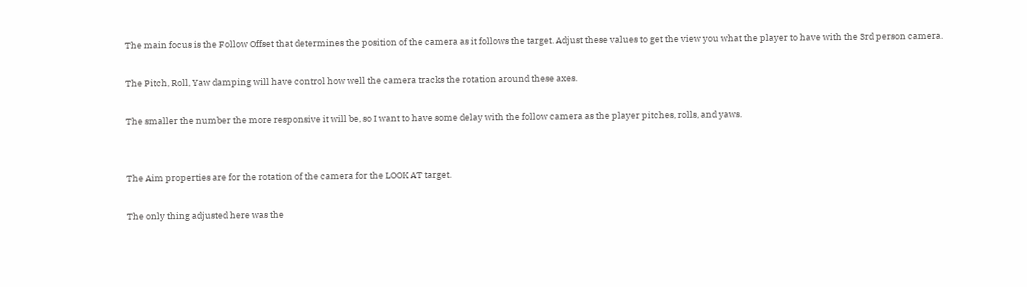The main focus is the Follow Offset that determines the position of the camera as it follows the target. Adjust these values to get the view you what the player to have with the 3rd person camera.

The Pitch, Roll, Yaw damping will have control how well the camera tracks the rotation around these axes.

The smaller the number the more responsive it will be, so I want to have some delay with the follow camera as the player pitches, rolls, and yaws.


The Aim properties are for the rotation of the camera for the LOOK AT target.

The only thing adjusted here was the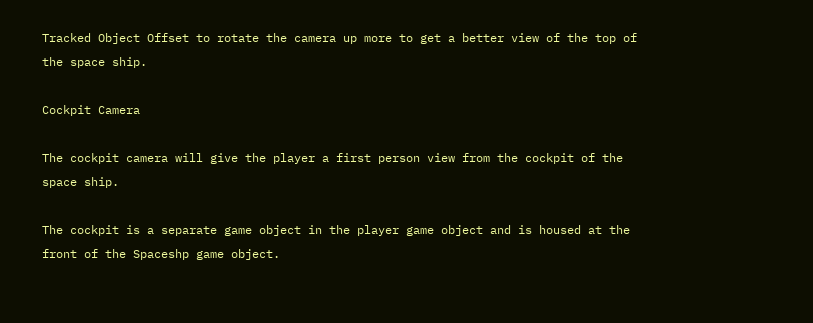Tracked Object Offset to rotate the camera up more to get a better view of the top of the space ship.

Cockpit Camera

The cockpit camera will give the player a first person view from the cockpit of the space ship.

The cockpit is a separate game object in the player game object and is housed at the front of the Spaceshp game object.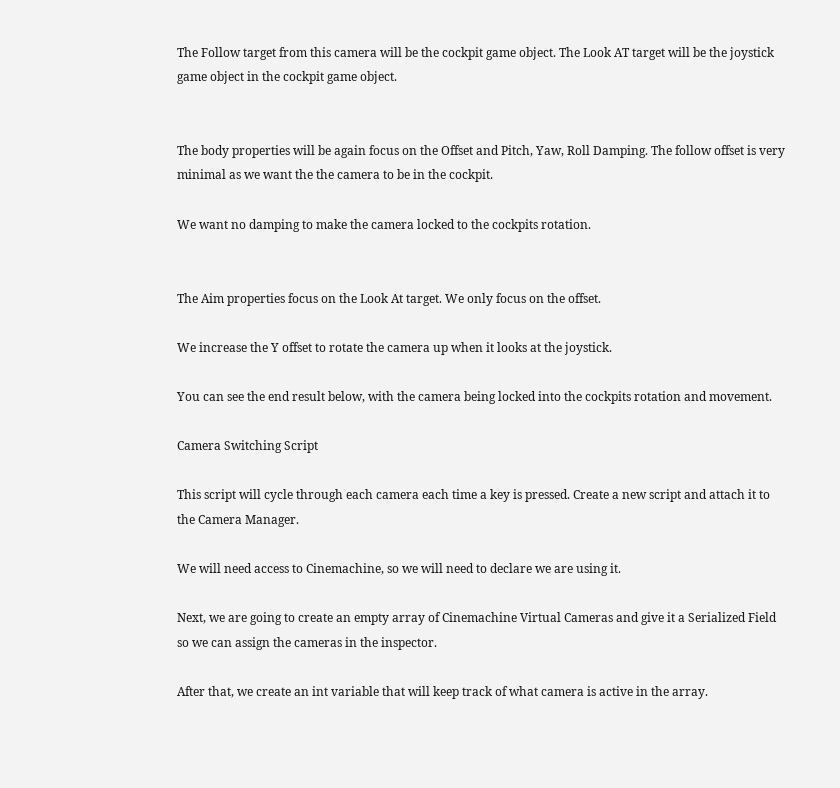The Follow target from this camera will be the cockpit game object. The Look AT target will be the joystick game object in the cockpit game object.


The body properties will be again focus on the Offset and Pitch, Yaw, Roll Damping. The follow offset is very minimal as we want the the camera to be in the cockpit.

We want no damping to make the camera locked to the cockpits rotation.


The Aim properties focus on the Look At target. We only focus on the offset.

We increase the Y offset to rotate the camera up when it looks at the joystick.

You can see the end result below, with the camera being locked into the cockpits rotation and movement.

Camera Switching Script

This script will cycle through each camera each time a key is pressed. Create a new script and attach it to the Camera Manager.

We will need access to Cinemachine, so we will need to declare we are using it.

Next, we are going to create an empty array of Cinemachine Virtual Cameras and give it a Serialized Field so we can assign the cameras in the inspector.

After that, we create an int variable that will keep track of what camera is active in the array.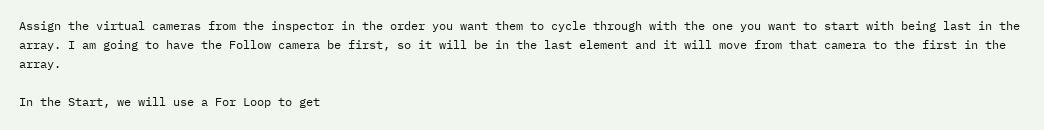Assign the virtual cameras from the inspector in the order you want them to cycle through with the one you want to start with being last in the array. I am going to have the Follow camera be first, so it will be in the last element and it will move from that camera to the first in the array.

In the Start, we will use a For Loop to get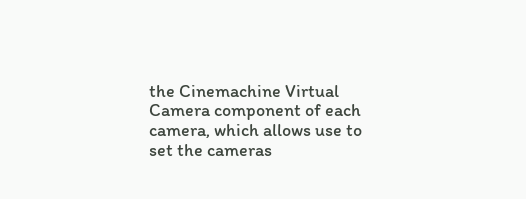the Cinemachine Virtual Camera component of each camera, which allows use to set the cameras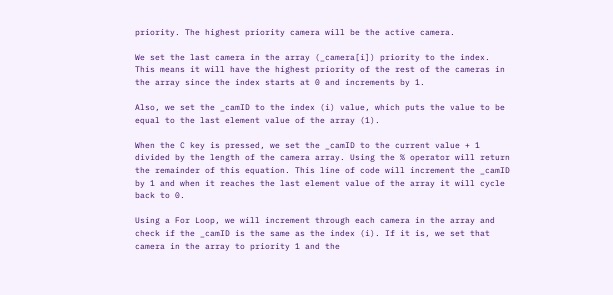priority. The highest priority camera will be the active camera.

We set the last camera in the array (_camera[i]) priority to the index. This means it will have the highest priority of the rest of the cameras in the array since the index starts at 0 and increments by 1.

Also, we set the _camID to the index (i) value, which puts the value to be equal to the last element value of the array (1).

When the C key is pressed, we set the _camID to the current value + 1 divided by the length of the camera array. Using the % operator will return the remainder of this equation. This line of code will increment the _camID by 1 and when it reaches the last element value of the array it will cycle back to 0.

Using a For Loop, we will increment through each camera in the array and check if the _camID is the same as the index (i). If it is, we set that camera in the array to priority 1 and the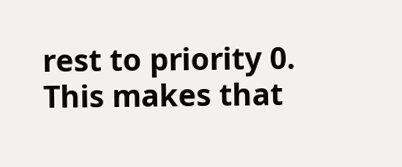rest to priority 0. This makes that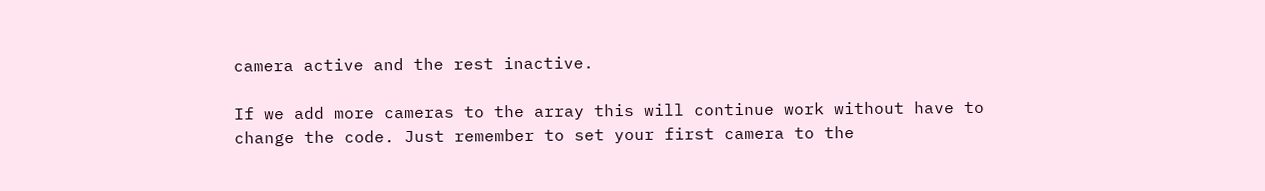camera active and the rest inactive.

If we add more cameras to the array this will continue work without have to change the code. Just remember to set your first camera to the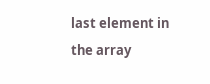last element in the array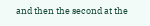and then the second at the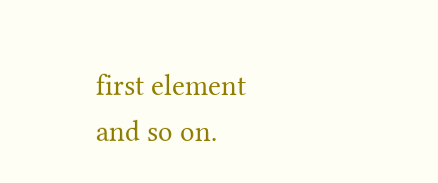first element and so on.